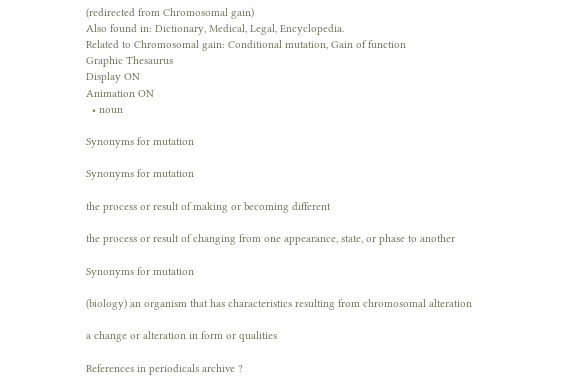(redirected from Chromosomal gain)
Also found in: Dictionary, Medical, Legal, Encyclopedia.
Related to Chromosomal gain: Conditional mutation, Gain of function
Graphic Thesaurus
Display ON
Animation ON
  • noun

Synonyms for mutation

Synonyms for mutation

the process or result of making or becoming different

the process or result of changing from one appearance, state, or phase to another

Synonyms for mutation

(biology) an organism that has characteristics resulting from chromosomal alteration

a change or alteration in form or qualities

References in periodicals archive ?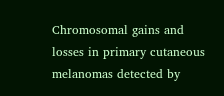Chromosomal gains and losses in primary cutaneous melanomas detected by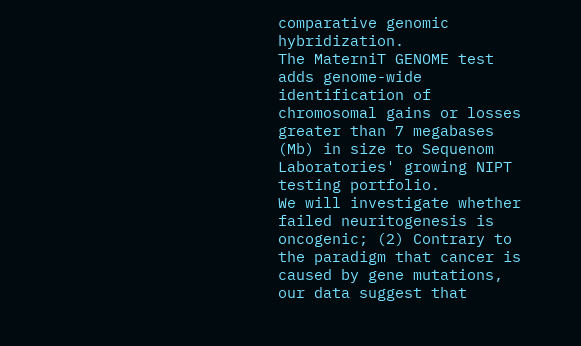comparative genomic hybridization.
The MaterniT GENOME test adds genome-wide identification of chromosomal gains or losses greater than 7 megabases (Mb) in size to Sequenom Laboratories' growing NIPT testing portfolio.
We will investigate whether failed neuritogenesis is oncogenic; (2) Contrary to the paradigm that cancer is caused by gene mutations, our data suggest that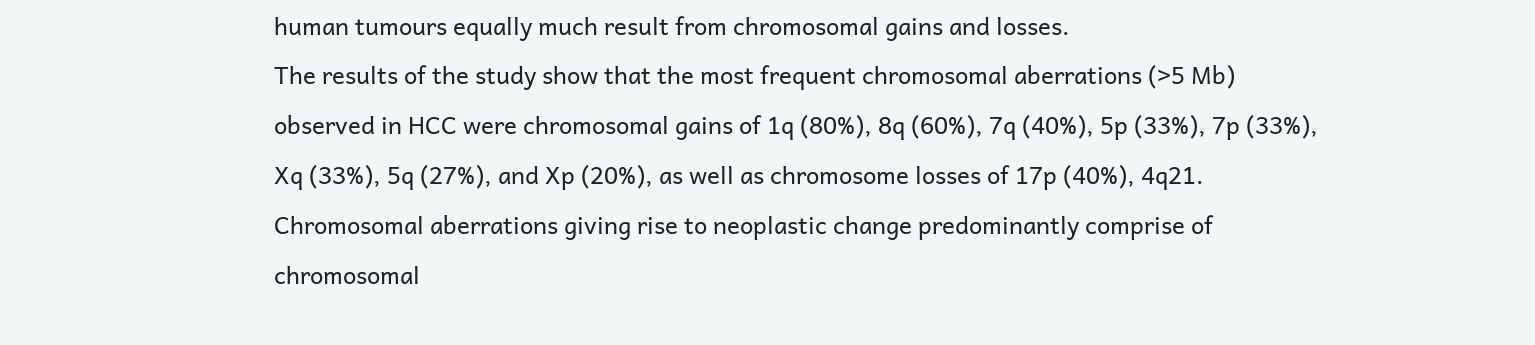human tumours equally much result from chromosomal gains and losses.
The results of the study show that the most frequent chromosomal aberrations (>5 Mb) observed in HCC were chromosomal gains of 1q (80%), 8q (60%), 7q (40%), 5p (33%), 7p (33%), Xq (33%), 5q (27%), and Xp (20%), as well as chromosome losses of 17p (40%), 4q21.
Chromosomal aberrations giving rise to neoplastic change predominantly comprise of chromosomal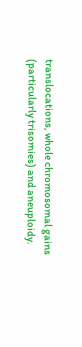translocations, whole chromosomal gains (particularly trisomies) and aneuploidy.